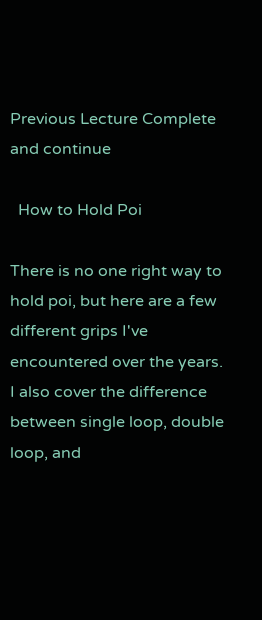Previous Lecture Complete and continue

  How to Hold Poi

There is no one right way to hold poi, but here are a few different grips I've encountered over the years. I also cover the difference between single loop, double loop, and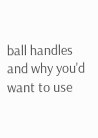ball handles and why you'd want to use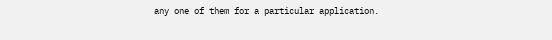any one of them for a particular application.